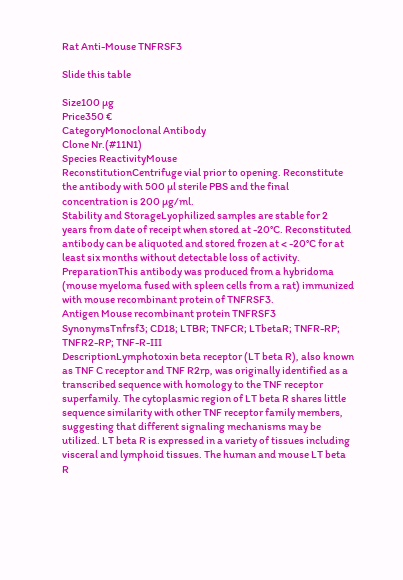Rat Anti-Mouse TNFRSF3

Slide this table

Size100 µg
Price350 €
CategoryMonoclonal Antibody
Clone Nr.(#11N1)
Species ReactivityMouse
ReconstitutionCentrifuge vial prior to opening. Reconstitute the antibody with 500 µl sterile PBS and the final concentration is 200 µg/ml.
Stability and StorageLyophilized samples are stable for 2 years from date of receipt when stored at -20°C. Reconstituted antibody can be aliquoted and stored frozen at < -20°C for at least six months without detectable loss of activity.
PreparationThis antibody was produced from a hybridoma (mouse myeloma fused with spleen cells from a rat) immunized with mouse recombinant protein of TNFRSF3.
Antigen Mouse recombinant protein TNFRSF3
SynonymsTnfrsf3; CD18; LTBR; TNFCR; LTbetaR; TNFR-RP; TNFR2-RP; TNF-R-III
DescriptionLymphotoxin beta receptor (LT beta R), also known as TNF C receptor and TNF R2rp, was originally identified as a transcribed sequence with homology to the TNF receptor superfamily. The cytoplasmic region of LT beta R shares little sequence similarity with other TNF receptor family members, suggesting that different signaling mechanisms may be utilized. LT beta R is expressed in a variety of tissues including visceral and lymphoid tissues. The human and mouse LT beta R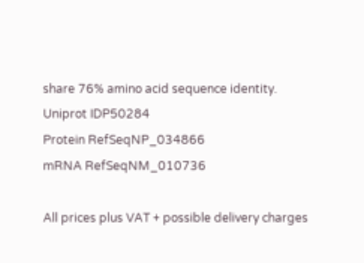share 76% amino acid sequence identity.
Uniprot IDP50284
Protein RefSeqNP_034866
mRNA RefSeqNM_010736

All prices plus VAT + possible delivery charges